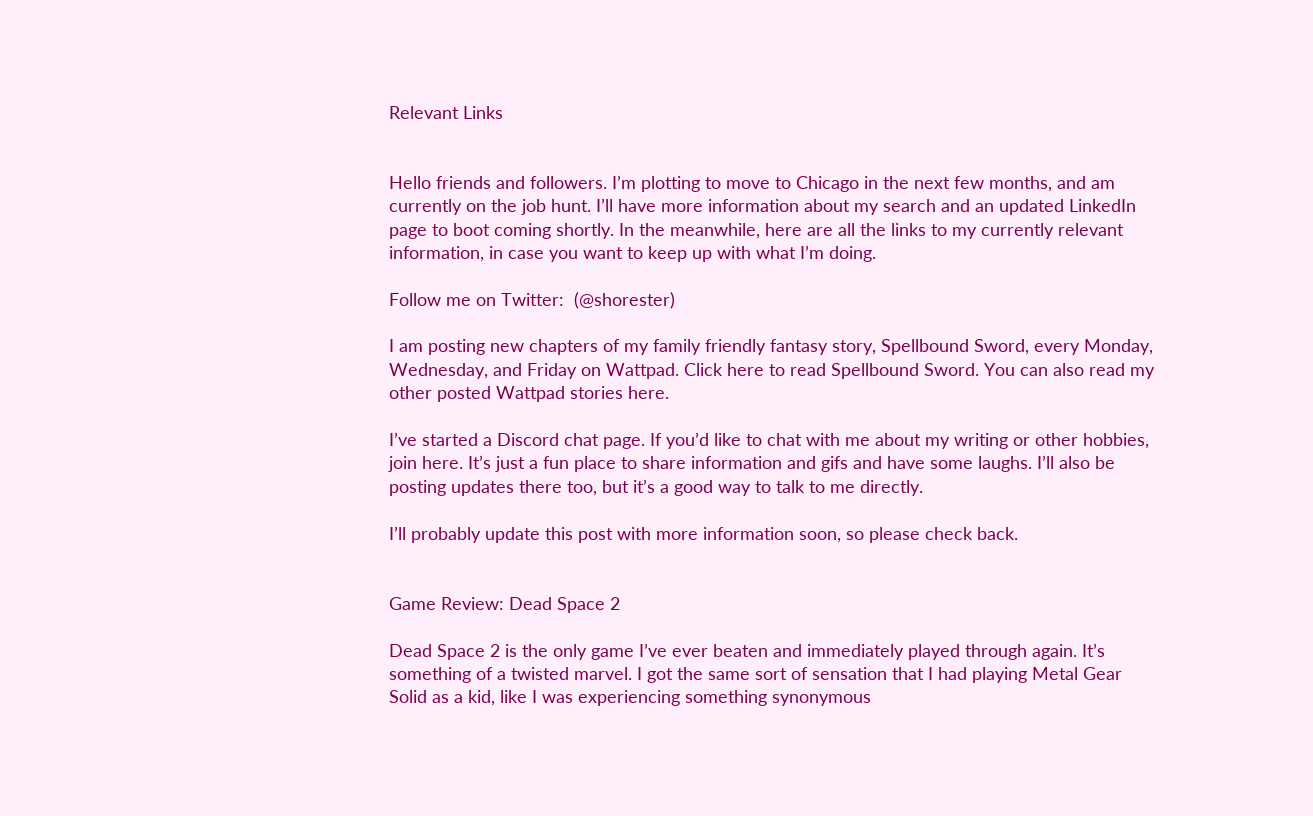Relevant Links


Hello friends and followers. I’m plotting to move to Chicago in the next few months, and am currently on the job hunt. I’ll have more information about my search and an updated LinkedIn page to boot coming shortly. In the meanwhile, here are all the links to my currently relevant information, in case you want to keep up with what I’m doing.

Follow me on Twitter:  (@shorester)

I am posting new chapters of my family friendly fantasy story, Spellbound Sword, every Monday, Wednesday, and Friday on Wattpad. Click here to read Spellbound Sword. You can also read my other posted Wattpad stories here.

I’ve started a Discord chat page. If you’d like to chat with me about my writing or other hobbies, join here. It’s just a fun place to share information and gifs and have some laughs. I’ll also be posting updates there too, but it’s a good way to talk to me directly.

I’ll probably update this post with more information soon, so please check back.


Game Review: Dead Space 2

Dead Space 2 is the only game I’ve ever beaten and immediately played through again. It’s something of a twisted marvel. I got the same sort of sensation that I had playing Metal Gear Solid as a kid, like I was experiencing something synonymous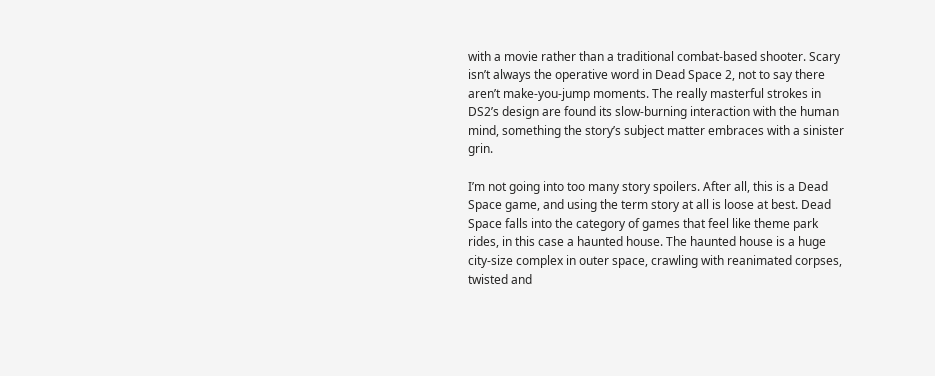with a movie rather than a traditional combat-based shooter. Scary isn’t always the operative word in Dead Space 2, not to say there aren’t make-you-jump moments. The really masterful strokes in DS2’s design are found its slow-burning interaction with the human mind, something the story’s subject matter embraces with a sinister grin.

I’m not going into too many story spoilers. After all, this is a Dead Space game, and using the term story at all is loose at best. Dead Space falls into the category of games that feel like theme park rides, in this case a haunted house. The haunted house is a huge city-size complex in outer space, crawling with reanimated corpses, twisted and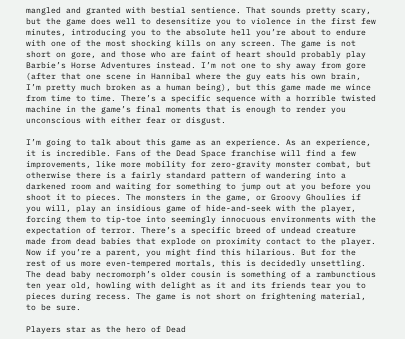mangled and granted with bestial sentience. That sounds pretty scary, but the game does well to desensitize you to violence in the first few minutes, introducing you to the absolute hell you’re about to endure with one of the most shocking kills on any screen. The game is not short on gore, and those who are faint of heart should probably play Barbie’s Horse Adventures instead. I’m not one to shy away from gore (after that one scene in Hannibal where the guy eats his own brain, I’m pretty much broken as a human being), but this game made me wince from time to time. There’s a specific sequence with a horrible twisted machine in the game’s final moments that is enough to render you unconscious with either fear or disgust.

I’m going to talk about this game as an experience. As an experience, it is incredible. Fans of the Dead Space franchise will find a few improvements, like more mobility for zero-gravity monster combat, but otherwise there is a fairly standard pattern of wandering into a darkened room and waiting for something to jump out at you before you shoot it to pieces. The monsters in the game, or Groovy Ghoulies if you will, play an insidious game of hide-and-seek with the player, forcing them to tip-toe into seemingly innocuous environments with the expectation of terror. There’s a specific breed of undead creature made from dead babies that explode on proximity contact to the player. Now if you’re a parent, you might find this hilarious. But for the rest of us more even-tempered mortals, this is decidedly unsettling. The dead baby necromorph’s older cousin is something of a rambunctious ten year old, howling with delight as it and its friends tear you to pieces during recess. The game is not short on frightening material, to be sure.

Players star as the hero of Dead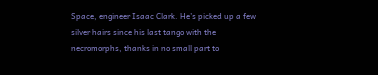Space, engineer Isaac Clark. He’s picked up a few silver hairs since his last tango with the necromorphs, thanks in no small part to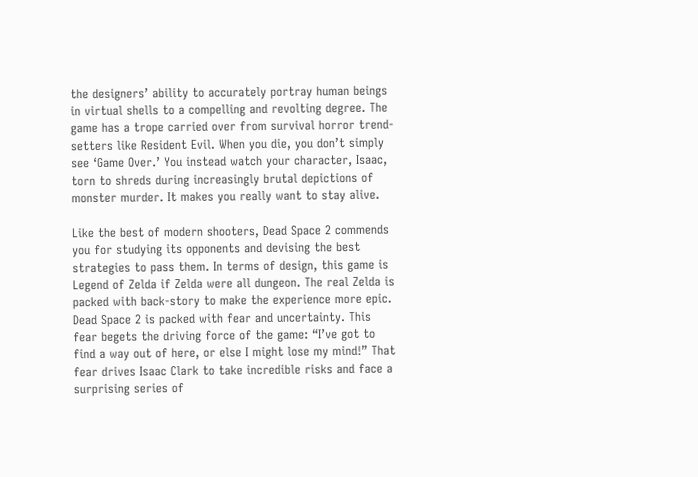the designers’ ability to accurately portray human beings in virtual shells to a compelling and revolting degree. The game has a trope carried over from survival horror trend-setters like Resident Evil. When you die, you don’t simply see ‘Game Over.’ You instead watch your character, Isaac, torn to shreds during increasingly brutal depictions of monster murder. It makes you really want to stay alive.

Like the best of modern shooters, Dead Space 2 commends you for studying its opponents and devising the best strategies to pass them. In terms of design, this game is Legend of Zelda if Zelda were all dungeon. The real Zelda is packed with back-story to make the experience more epic. Dead Space 2 is packed with fear and uncertainty. This fear begets the driving force of the game: “I’ve got to find a way out of here, or else I might lose my mind!” That fear drives Isaac Clark to take incredible risks and face a surprising series of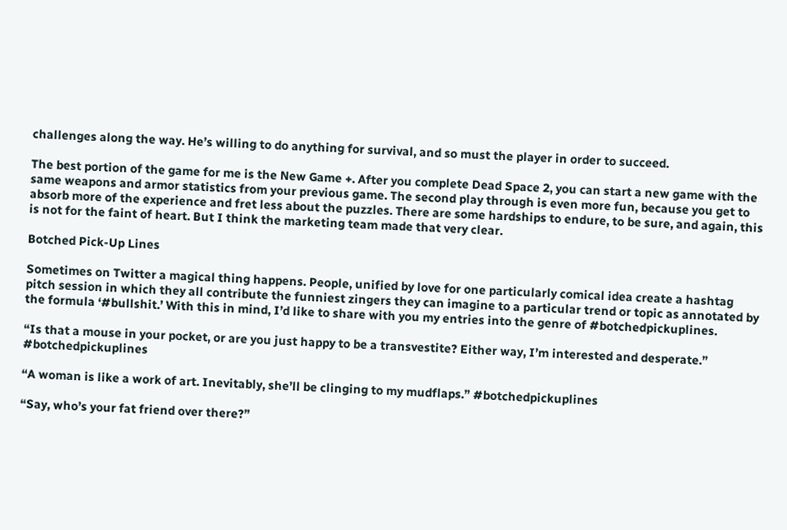challenges along the way. He’s willing to do anything for survival, and so must the player in order to succeed.

The best portion of the game for me is the New Game +. After you complete Dead Space 2, you can start a new game with the same weapons and armor statistics from your previous game. The second play through is even more fun, because you get to absorb more of the experience and fret less about the puzzles. There are some hardships to endure, to be sure, and again, this is not for the faint of heart. But I think the marketing team made that very clear.

Botched Pick-Up Lines

Sometimes on Twitter a magical thing happens. People, unified by love for one particularly comical idea create a hashtag pitch session in which they all contribute the funniest zingers they can imagine to a particular trend or topic as annotated by the formula ‘#bullshit.’ With this in mind, I’d like to share with you my entries into the genre of #botchedpickuplines.

“Is that a mouse in your pocket, or are you just happy to be a transvestite? Either way, I’m interested and desperate.” #botchedpickuplines

“A woman is like a work of art. Inevitably, she’ll be clinging to my mudflaps.” #botchedpickuplines

“Say, who’s your fat friend over there?”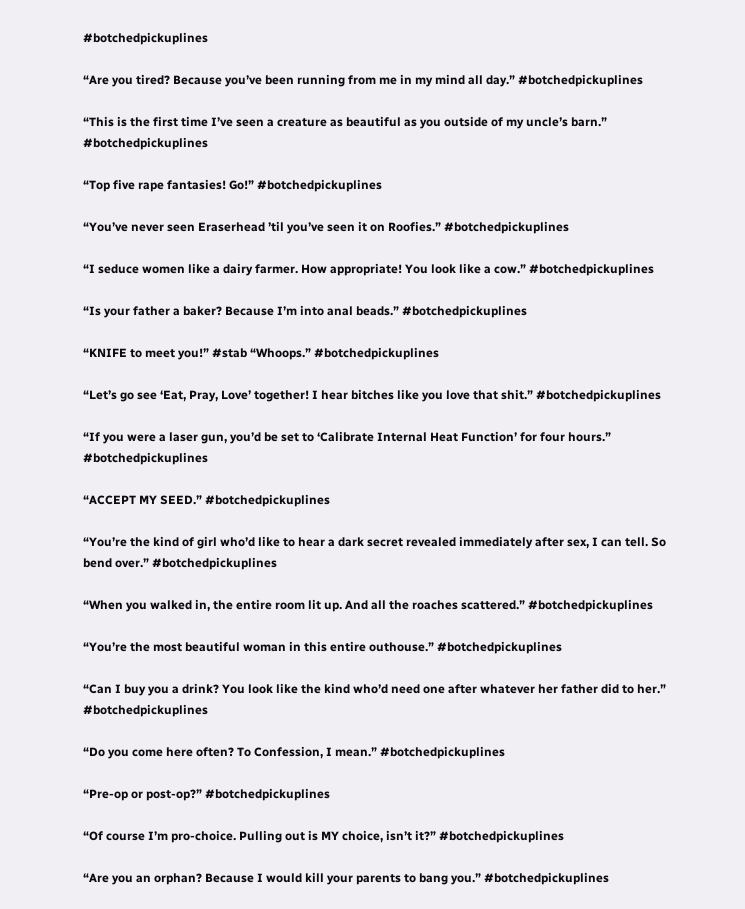#botchedpickuplines

“Are you tired? Because you’ve been running from me in my mind all day.” #botchedpickuplines

“This is the first time I’ve seen a creature as beautiful as you outside of my uncle’s barn.” #botchedpickuplines

“Top five rape fantasies! Go!” #botchedpickuplines

“You’ve never seen Eraserhead ’til you’ve seen it on Roofies.” #botchedpickuplines

“I seduce women like a dairy farmer. How appropriate! You look like a cow.” #botchedpickuplines

“Is your father a baker? Because I’m into anal beads.” #botchedpickuplines

“KNIFE to meet you!” #stab “Whoops.” #botchedpickuplines

“Let’s go see ‘Eat, Pray, Love’ together! I hear bitches like you love that shit.” #botchedpickuplines

“If you were a laser gun, you’d be set to ‘Calibrate Internal Heat Function’ for four hours.” #botchedpickuplines

“ACCEPT MY SEED.” #botchedpickuplines

“You’re the kind of girl who’d like to hear a dark secret revealed immediately after sex, I can tell. So bend over.” #botchedpickuplines

“When you walked in, the entire room lit up. And all the roaches scattered.” #botchedpickuplines

“You’re the most beautiful woman in this entire outhouse.” #botchedpickuplines

“Can I buy you a drink? You look like the kind who’d need one after whatever her father did to her.” #botchedpickuplines

“Do you come here often? To Confession, I mean.” #botchedpickuplines

“Pre-op or post-op?” #botchedpickuplines

“Of course I’m pro-choice. Pulling out is MY choice, isn’t it?” #botchedpickuplines

“Are you an orphan? Because I would kill your parents to bang you.” #botchedpickuplines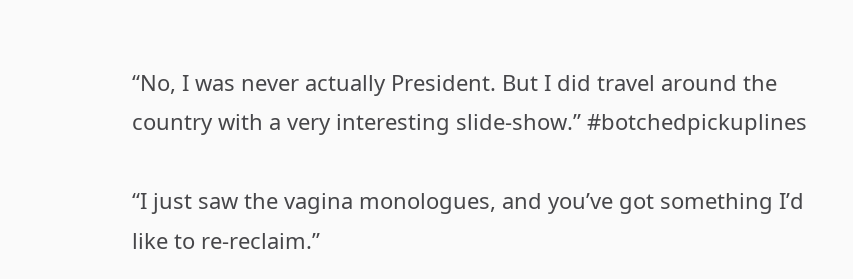“No, I was never actually President. But I did travel around the country with a very interesting slide-show.” #botchedpickuplines

“I just saw the vagina monologues, and you’ve got something I’d like to re-reclaim.”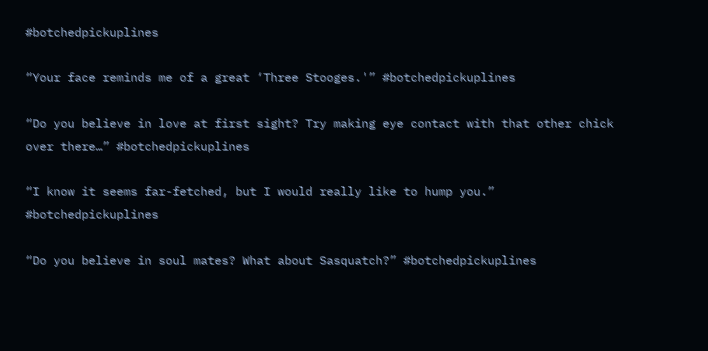#botchedpickuplines

“Your face reminds me of a great ‘Three Stooges.'” #botchedpickuplines

“Do you believe in love at first sight? Try making eye contact with that other chick over there…” #botchedpickuplines

“I know it seems far-fetched, but I would really like to hump you.” #botchedpickuplines

“Do you believe in soul mates? What about Sasquatch?” #botchedpickuplines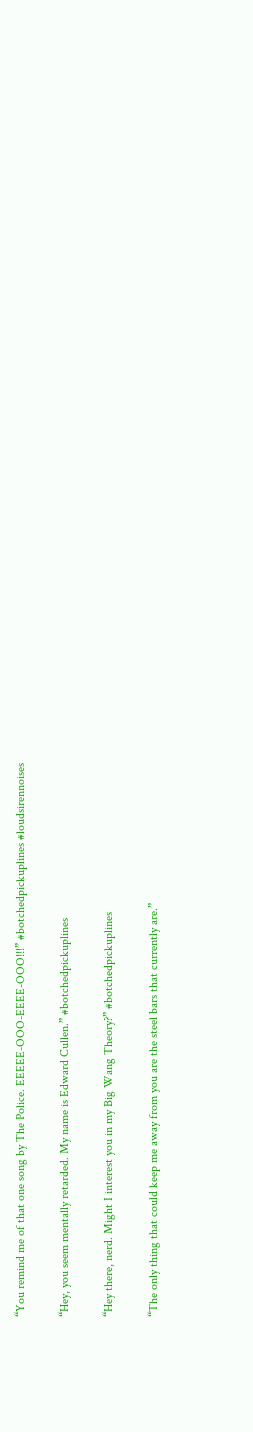“You remind me of that one song by The Police. EEEEE-OOO-EEEE-OOO!!!” #botchedpickuplines #loudsirennoises

“Hey, you seem mentally retarded. My name is Edward Cullen.” #botchedpickuplines

“Hey there, nerd. Might I interest you in my Big Wang Theory?” #botchedpickuplines

“The only thing that could keep me away from you are the steel bars that currently are.”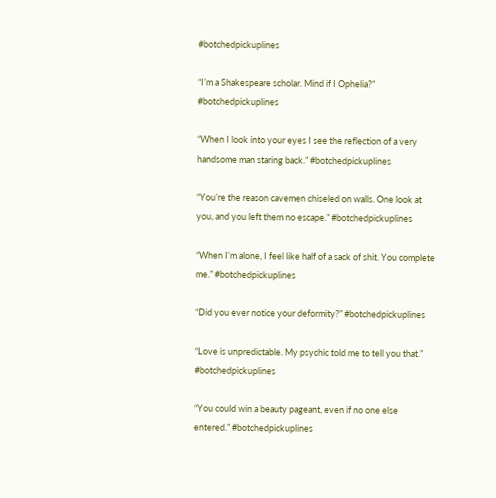#botchedpickuplines

“I’m a Shakespeare scholar. Mind if I Ophelia?” #botchedpickuplines

“When I look into your eyes I see the reflection of a very handsome man staring back.” #botchedpickuplines

“You’re the reason cavemen chiseled on walls. One look at you, and you left them no escape.” #botchedpickuplines

“When I’m alone, I feel like half of a sack of shit. You complete me.” #botchedpickuplines

“Did you ever notice your deformity?” #botchedpickuplines

“Love is unpredictable. My psychic told me to tell you that.” #botchedpickuplines

“You could win a beauty pageant, even if no one else entered.” #botchedpickuplines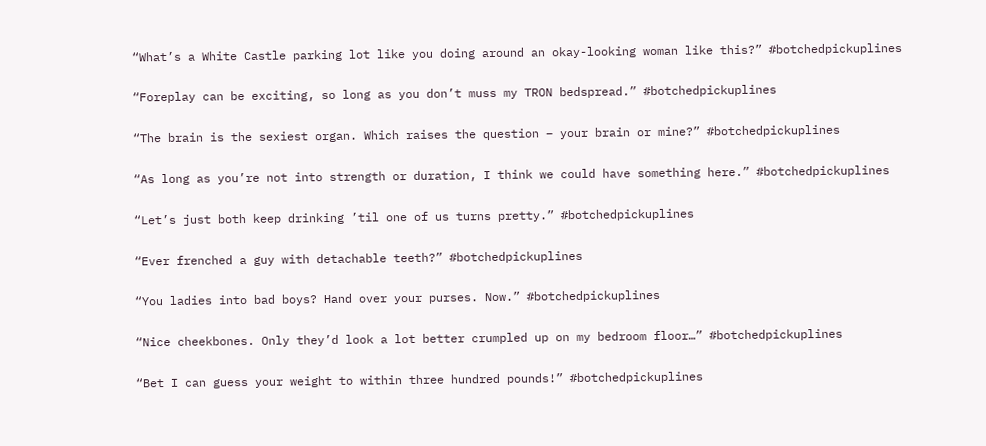“What’s a White Castle parking lot like you doing around an okay-looking woman like this?” #botchedpickuplines

“Foreplay can be exciting, so long as you don’t muss my TRON bedspread.” #botchedpickuplines

“The brain is the sexiest organ. Which raises the question – your brain or mine?” #botchedpickuplines

“As long as you’re not into strength or duration, I think we could have something here.” #botchedpickuplines

“Let’s just both keep drinking ’til one of us turns pretty.” #botchedpickuplines

“Ever frenched a guy with detachable teeth?” #botchedpickuplines

“You ladies into bad boys? Hand over your purses. Now.” #botchedpickuplines

“Nice cheekbones. Only they’d look a lot better crumpled up on my bedroom floor…” #botchedpickuplines

“Bet I can guess your weight to within three hundred pounds!” #botchedpickuplines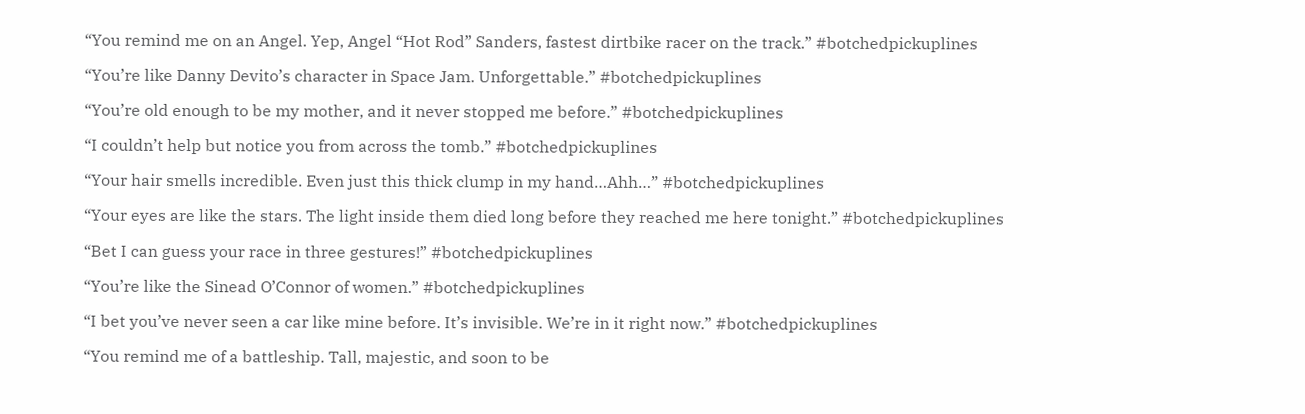“You remind me on an Angel. Yep, Angel “Hot Rod” Sanders, fastest dirtbike racer on the track.” #botchedpickuplines

“You’re like Danny Devito’s character in Space Jam. Unforgettable.” #botchedpickuplines

“You’re old enough to be my mother, and it never stopped me before.” #botchedpickuplines

“I couldn’t help but notice you from across the tomb.” #botchedpickuplines

“Your hair smells incredible. Even just this thick clump in my hand…Ahh…” #botchedpickuplines

“Your eyes are like the stars. The light inside them died long before they reached me here tonight.” #botchedpickuplines

“Bet I can guess your race in three gestures!” #botchedpickuplines

“You’re like the Sinead O’Connor of women.” #botchedpickuplines

“I bet you’ve never seen a car like mine before. It’s invisible. We’re in it right now.” #botchedpickuplines

“You remind me of a battleship. Tall, majestic, and soon to be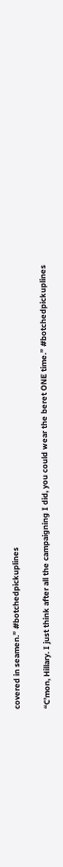covered in seamen.” #botchedpickuplines

“C’mon, Hillary. I just think after all the campaigning I did, you could wear the beret ONE time.” #botchedpickuplines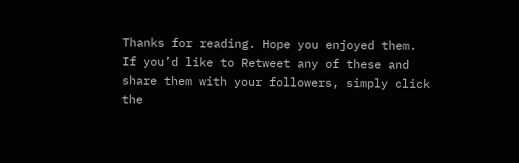Thanks for reading. Hope you enjoyed them. If you’d like to Retweet any of these and share them with your followers, simply click the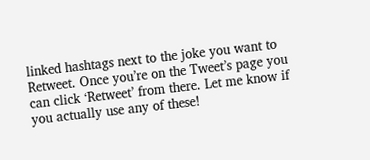linked hashtags next to the joke you want to Retweet. Once you’re on the Tweet’s page you can click ‘Retweet’ from there. Let me know if you actually use any of these!